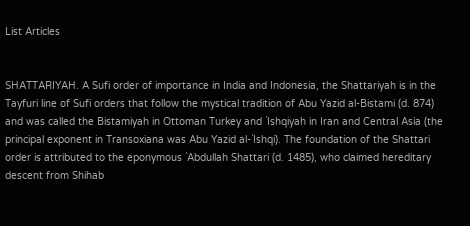List Articles


SHATTARIYAH. A Sufi order of importance in India and Indonesia, the Shattariyah is in the Tayfuri line of Sufi orders that follow the mystical tradition of Abu Yazid al-Bistami (d. 874) and was called the Bistamiyah in Ottoman Turkey and `Ishqiyah in Iran and Central Asia (the principal exponent in Transoxiana was Abu Yazid al-`Ishqi). The foundation of the Shattari order is attributed to the eponymous `Abdullah Shattari (d. 1485), who claimed hereditary descent from Shihab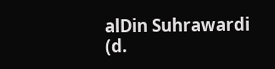alDin Suhrawardi (d.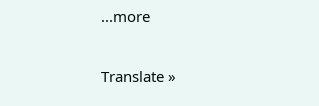...more

Translate »